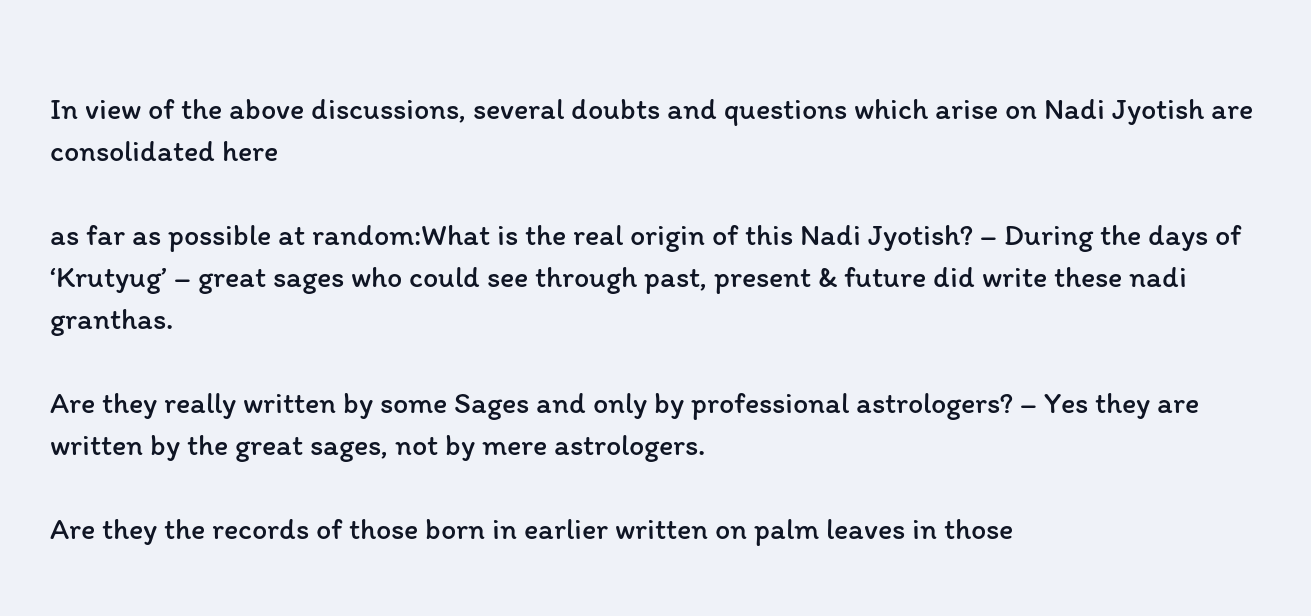In view of the above discussions, several doubts and questions which arise on Nadi Jyotish are consolidated here

as far as possible at random:What is the real origin of this Nadi Jyotish? – During the days of ‘Krutyug’ – great sages who could see through past, present & future did write these nadi granthas.

Are they really written by some Sages and only by professional astrologers? – Yes they are written by the great sages, not by mere astrologers.

Are they the records of those born in earlier written on palm leaves in those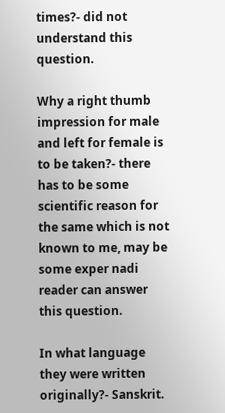times?- did not understand this question.

Why a right thumb impression for male and left for female is to be taken?- there has to be some scientific reason for the same which is not known to me, may be some exper nadi reader can answer this question.

In what language they were written originally?- Sanskrit.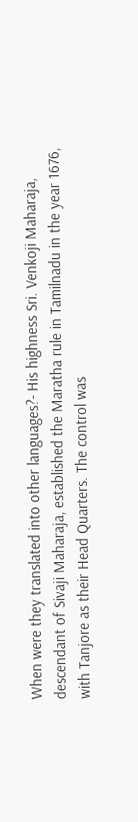When were they translated into other languages?- His highness Sri. Venkoji Maharaja, descendant of Sivaji Maharaja, established the Maratha rule in Tamilnadu in the year 1676, with Tanjore as their Head Quarters. The control was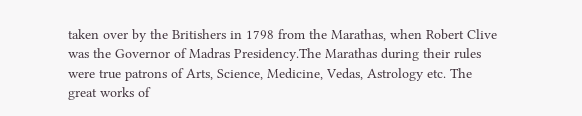taken over by the Britishers in 1798 from the Marathas, when Robert Clive was the Governor of Madras Presidency.The Marathas during their rules were true patrons of Arts, Science, Medicine, Vedas, Astrology etc. The great works of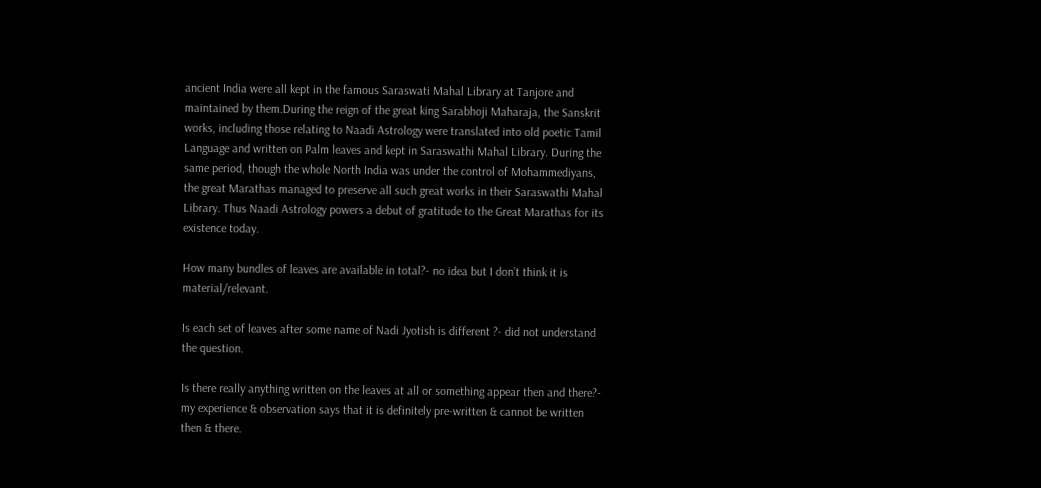ancient India were all kept in the famous Saraswati Mahal Library at Tanjore and maintained by them.During the reign of the great king Sarabhoji Maharaja, the Sanskrit works, including those relating to Naadi Astrology were translated into old poetic Tamil Language and written on Palm leaves and kept in Saraswathi Mahal Library. During the same period, though the whole North India was under the control of Mohammediyans, the great Marathas managed to preserve all such great works in their Saraswathi Mahal Library. Thus Naadi Astrology powers a debut of gratitude to the Great Marathas for its existence today.

How many bundles of leaves are available in total?- no idea but I don’t think it is material/relevant.

Is each set of leaves after some name of Nadi Jyotish is different ?- did not understand the question.

Is there really anything written on the leaves at all or something appear then and there?- my experience & observation says that it is definitely pre-written & cannot be written then & there.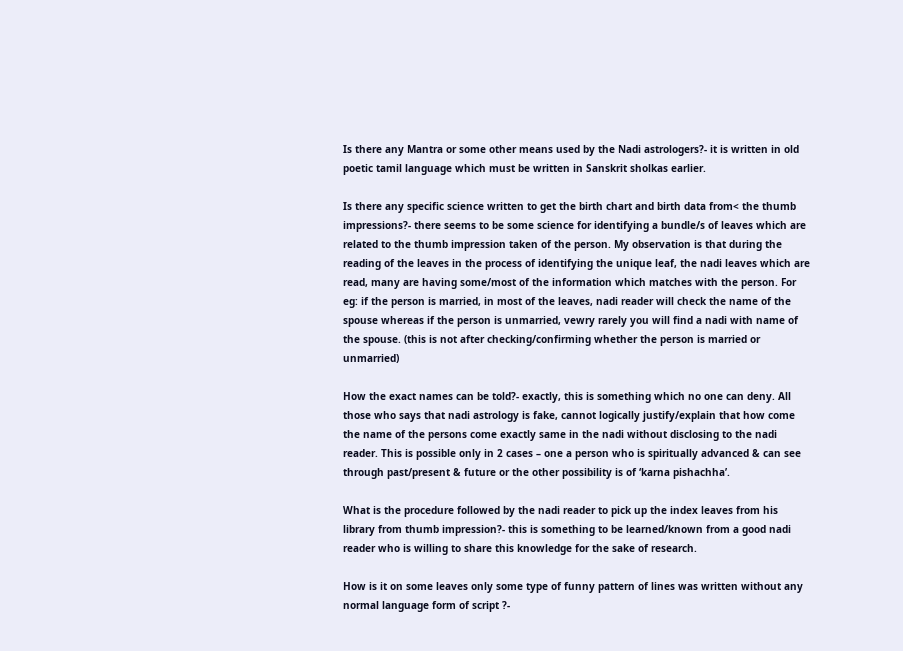Is there any Mantra or some other means used by the Nadi astrologers?- it is written in old poetic tamil language which must be written in Sanskrit sholkas earlier.

Is there any specific science written to get the birth chart and birth data from< the thumb impressions?- there seems to be some science for identifying a bundle/s of leaves which are related to the thumb impression taken of the person. My observation is that during the reading of the leaves in the process of identifying the unique leaf, the nadi leaves which are read, many are having some/most of the information which matches with the person. For eg: if the person is married, in most of the leaves, nadi reader will check the name of the spouse whereas if the person is unmarried, vewry rarely you will find a nadi with name of the spouse. (this is not after checking/confirming whether the person is married or unmarried)

How the exact names can be told?- exactly, this is something which no one can deny. All those who says that nadi astrology is fake, cannot logically justify/explain that how come the name of the persons come exactly same in the nadi without disclosing to the nadi reader. This is possible only in 2 cases – one a person who is spiritually advanced & can see through past/present & future or the other possibility is of ‘karna pishachha’.

What is the procedure followed by the nadi reader to pick up the index leaves from his library from thumb impression?- this is something to be learned/known from a good nadi reader who is willing to share this knowledge for the sake of research.

How is it on some leaves only some type of funny pattern of lines was written without any normal language form of script ?-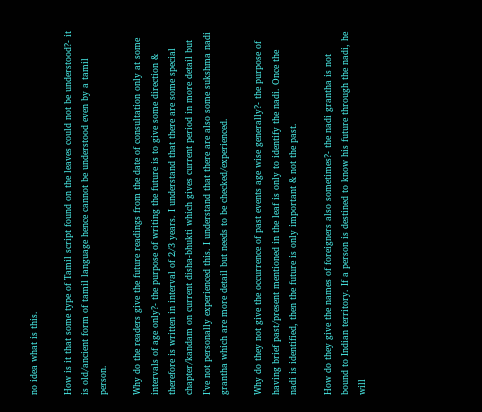no idea what is this.

How is it that some type of Tamil script found on the leaves could not be understood?- it is old/ancient form of tamil language hence cannot be understood even by a tamil person.

Why do the readers give the future readings from the date of consultation only at some intervals of age only?- the purpose of writing the future is to give some direction & therefore is written in interval of 2/3 years. I understand that there are some special chapter/kandam on current disha-bhukti which gives current period in more detail but I’ve not personally experienced this. I understand that there are also some sukshma nadi grantha which are more detail but needs to be checked/experienced.

Why do they not give the occurrence of past events age wise generally?- the purpose of having brief past/present mentioned in the leaf is only to identify the nadi. Once the nadi is identified, then the future is only important & not the past.

How do they give the names of foreigners also sometimes?- the nadi grantha is not bound to Indian territory. If a person is destined to know his future through the nadi, he will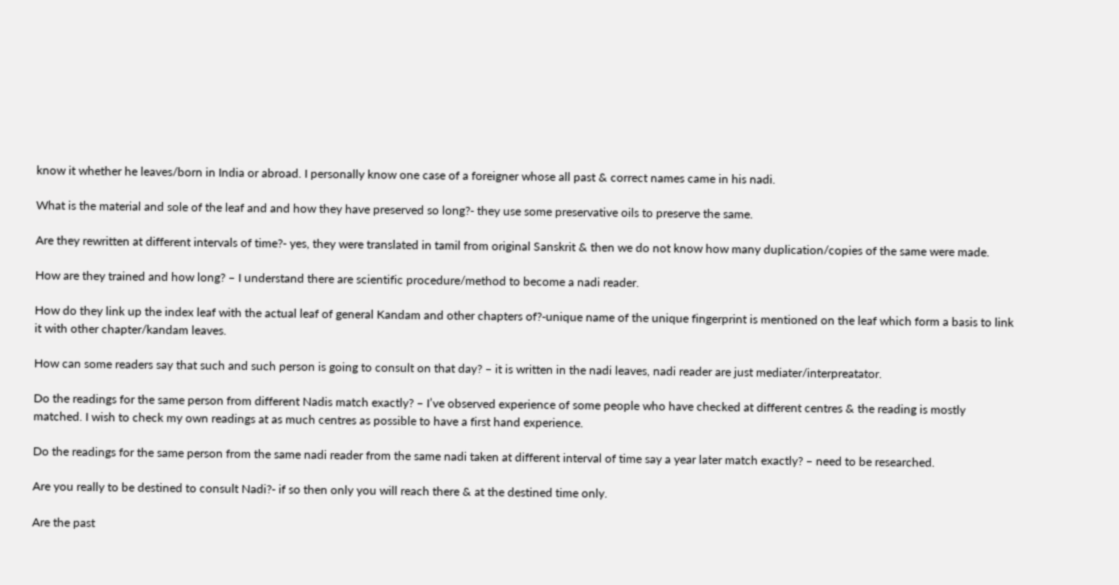know it whether he leaves/born in India or abroad. I personally know one case of a foreigner whose all past & correct names came in his nadi.

What is the material and sole of the leaf and and how they have preserved so long?- they use some preservative oils to preserve the same.

Are they rewritten at different intervals of time?- yes, they were translated in tamil from original Sanskrit & then we do not know how many duplication/copies of the same were made.

How are they trained and how long? – I understand there are scientific procedure/method to become a nadi reader.

How do they link up the index leaf with the actual leaf of general Kandam and other chapters of?-unique name of the unique fingerprint is mentioned on the leaf which form a basis to link it with other chapter/kandam leaves.

How can some readers say that such and such person is going to consult on that day? – it is written in the nadi leaves, nadi reader are just mediater/interpreatator.

Do the readings for the same person from different Nadis match exactly? – I’ve observed experience of some people who have checked at different centres & the reading is mostly matched. I wish to check my own readings at as much centres as possible to have a first hand experience.

Do the readings for the same person from the same nadi reader from the same nadi taken at different interval of time say a year later match exactly? – need to be researched.

Are you really to be destined to consult Nadi?- if so then only you will reach there & at the destined time only.

Are the past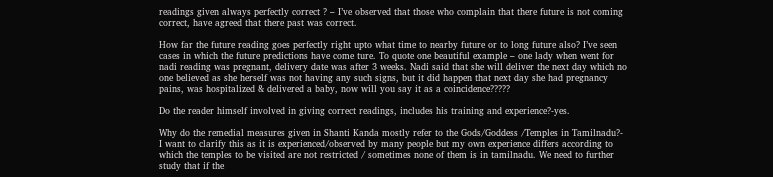readings given always perfectly correct ? – I’ve observed that those who complain that there future is not coming correct, have agreed that there past was correct.

How far the future reading goes perfectly right upto what time to nearby future or to long future also? I’ve seen cases in which the future predictions have come ture. To quote one beautiful example – one lady when went for nadi reading was pregnant, delivery date was after 3 weeks. Nadi said that she will deliver the next day which no one believed as she herself was not having any such signs, but it did happen that next day she had pregnancy pains, was hospitalized & delivered a baby, now will you say it as a coincidence?????

Do the reader himself involved in giving correct readings, includes his training and experience?-yes.

Why do the remedial measures given in Shanti Kanda mostly refer to the Gods/Goddess /Temples in Tamilnadu?- I want to clarify this as it is experienced/observed by many people but my own experience differs according to which the temples to be visited are not restricted / sometimes none of them is in tamilnadu. We need to further study that if the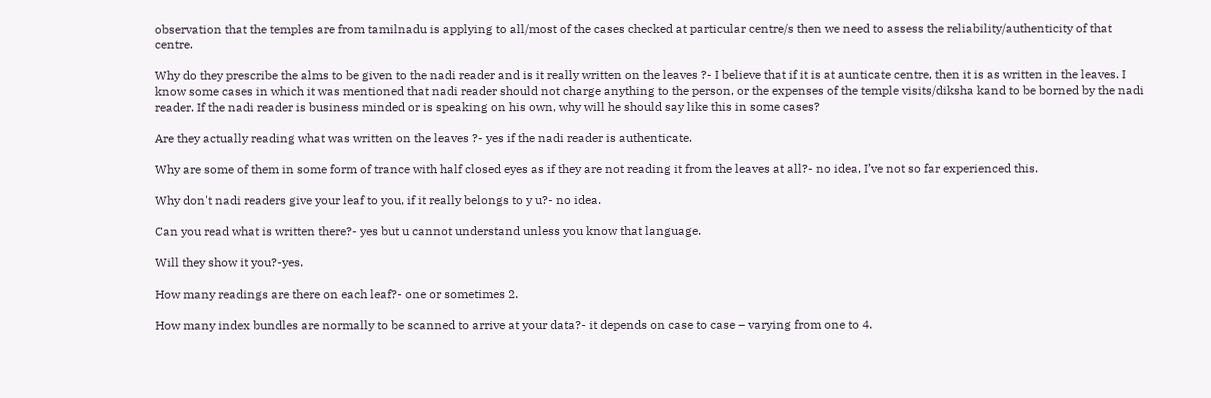observation that the temples are from tamilnadu is applying to all/most of the cases checked at particular centre/s then we need to assess the reliability/authenticity of that centre.

Why do they prescribe the alms to be given to the nadi reader and is it really written on the leaves ?- I believe that if it is at aunticate centre, then it is as written in the leaves. I know some cases in which it was mentioned that nadi reader should not charge anything to the person, or the expenses of the temple visits/diksha kand to be borned by the nadi reader. If the nadi reader is business minded or is speaking on his own, why will he should say like this in some cases?

Are they actually reading what was written on the leaves ?- yes if the nadi reader is authenticate.

Why are some of them in some form of trance with half closed eyes as if they are not reading it from the leaves at all?- no idea, I’ve not so far experienced this.

Why don't nadi readers give your leaf to you, if it really belongs to y u?- no idea.

Can you read what is written there?- yes but u cannot understand unless you know that language.

Will they show it you?-yes.

How many readings are there on each leaf?- one or sometimes 2.

How many index bundles are normally to be scanned to arrive at your data?- it depends on case to case – varying from one to 4.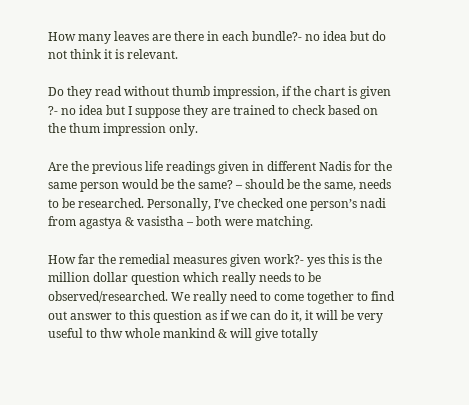How many leaves are there in each bundle?- no idea but do not think it is relevant.

Do they read without thumb impression, if the chart is given ?- no idea but I suppose they are trained to check based on the thum impression only.

Are the previous life readings given in different Nadis for the same person would be the same? – should be the same, needs to be researched. Personally, I’ve checked one person’s nadi from agastya & vasistha – both were matching.

How far the remedial measures given work?- yes this is the million dollar question which really needs to be observed/researched. We really need to come together to find out answer to this question as if we can do it, it will be very useful to thw whole mankind & will give totally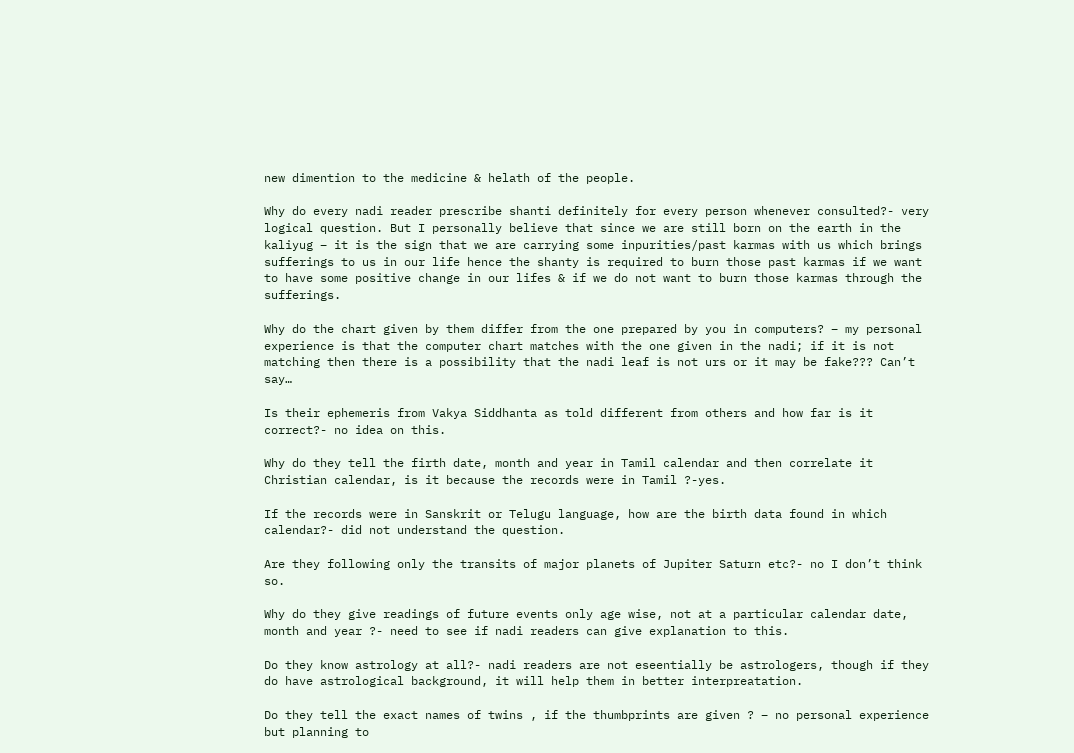new dimention to the medicine & helath of the people.

Why do every nadi reader prescribe shanti definitely for every person whenever consulted?- very logical question. But I personally believe that since we are still born on the earth in the kaliyug – it is the sign that we are carrying some inpurities/past karmas with us which brings sufferings to us in our life hence the shanty is required to burn those past karmas if we want to have some positive change in our lifes & if we do not want to burn those karmas through the sufferings.

Why do the chart given by them differ from the one prepared by you in computers? – my personal experience is that the computer chart matches with the one given in the nadi; if it is not matching then there is a possibility that the nadi leaf is not urs or it may be fake??? Can’t say…

Is their ephemeris from Vakya Siddhanta as told different from others and how far is it correct?- no idea on this.

Why do they tell the firth date, month and year in Tamil calendar and then correlate it Christian calendar, is it because the records were in Tamil ?-yes.

If the records were in Sanskrit or Telugu language, how are the birth data found in which calendar?- did not understand the question.

Are they following only the transits of major planets of Jupiter Saturn etc?- no I don’t think so.

Why do they give readings of future events only age wise, not at a particular calendar date, month and year ?- need to see if nadi readers can give explanation to this.

Do they know astrology at all?- nadi readers are not eseentially be astrologers, though if they do have astrological background, it will help them in better interpreatation.

Do they tell the exact names of twins , if the thumbprints are given ? – no personal experience but planning to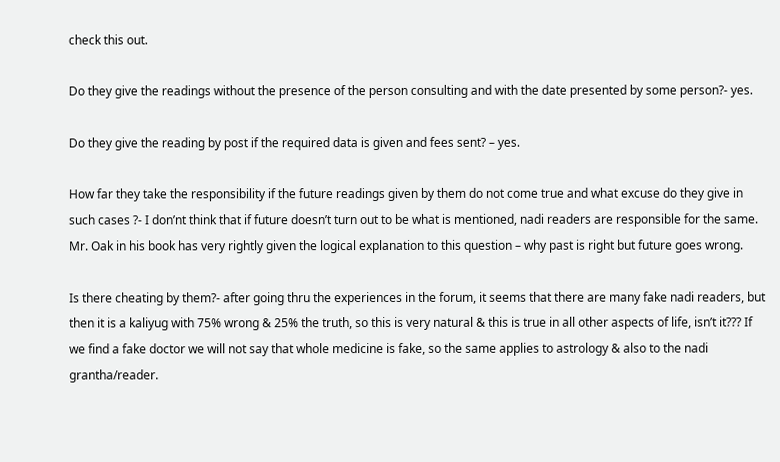check this out.

Do they give the readings without the presence of the person consulting and with the date presented by some person?- yes.

Do they give the reading by post if the required data is given and fees sent? – yes.

How far they take the responsibility if the future readings given by them do not come true and what excuse do they give in such cases ?- I don’nt think that if future doesn’t turn out to be what is mentioned, nadi readers are responsible for the same. Mr. Oak in his book has very rightly given the logical explanation to this question – why past is right but future goes wrong.

Is there cheating by them?- after going thru the experiences in the forum, it seems that there are many fake nadi readers, but then it is a kaliyug with 75% wrong & 25% the truth, so this is very natural & this is true in all other aspects of life, isn’t it??? If we find a fake doctor we will not say that whole medicine is fake, so the same applies to astrology & also to the nadi grantha/reader.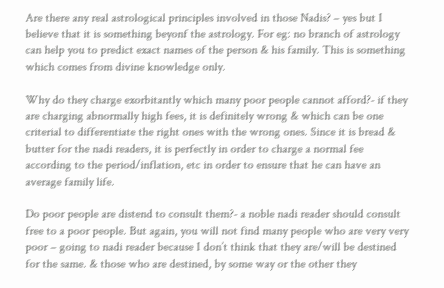Are there any real astrological principles involved in those Nadis? – yes but I believe that it is something beyonf the astrology. For eg: no branch of astrology can help you to predict exact names of the person & his family. This is something which comes from divine knowledge only.

Why do they charge exorbitantly which many poor people cannot afford?- if they are charging abnormally high fees, it is definitely wrong & which can be one criterial to differentiate the right ones with the wrong ones. Since it is bread & butter for the nadi readers, it is perfectly in order to charge a normal fee according to the period/inflation, etc in order to ensure that he can have an average family life.

Do poor people are distend to consult them?- a noble nadi reader should consult free to a poor people. But again, you will not find many people who are very very poor – going to nadi reader because I don’t think that they are/will be destined for the same. & those who are destined, by some way or the other they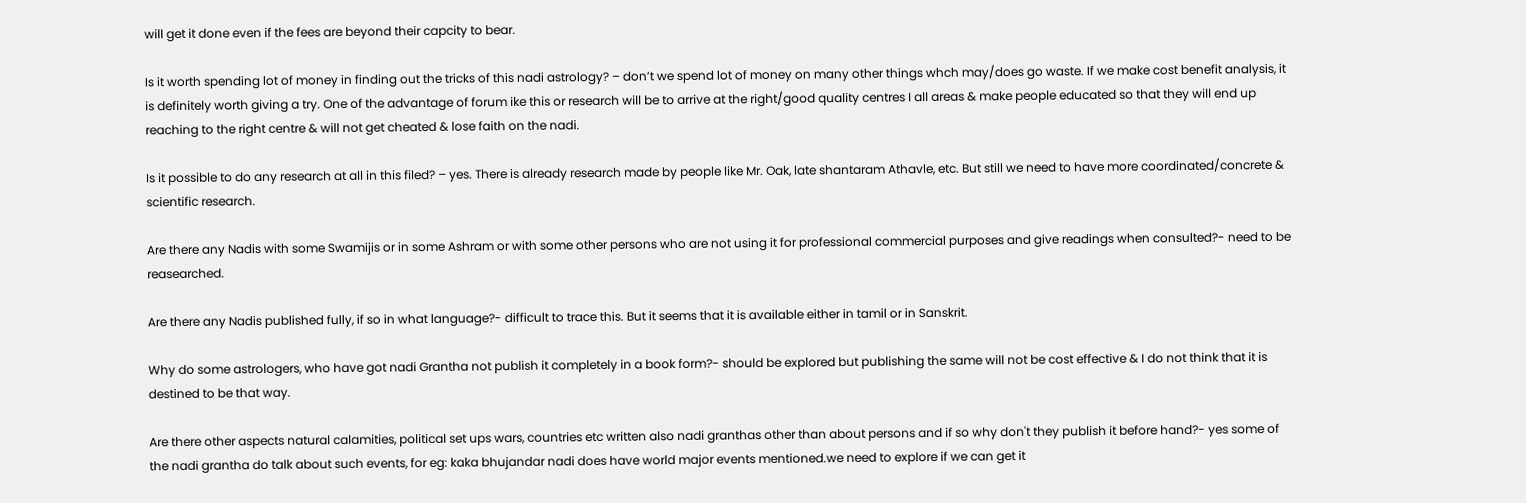will get it done even if the fees are beyond their capcity to bear.

Is it worth spending lot of money in finding out the tricks of this nadi astrology? – don’t we spend lot of money on many other things whch may/does go waste. If we make cost benefit analysis, it is definitely worth giving a try. One of the advantage of forum ike this or research will be to arrive at the right/good quality centres I all areas & make people educated so that they will end up reaching to the right centre & will not get cheated & lose faith on the nadi.

Is it possible to do any research at all in this filed? – yes. There is already research made by people like Mr. Oak, late shantaram Athavle, etc. But still we need to have more coordinated/concrete & scientific research.

Are there any Nadis with some Swamijis or in some Ashram or with some other persons who are not using it for professional commercial purposes and give readings when consulted?- need to be reasearched.

Are there any Nadis published fully, if so in what language?- difficult to trace this. But it seems that it is available either in tamil or in Sanskrit.

Why do some astrologers, who have got nadi Grantha not publish it completely in a book form?- should be explored but publishing the same will not be cost effective & I do not think that it is destined to be that way.

Are there other aspects natural calamities, political set ups wars, countries etc written also nadi granthas other than about persons and if so why don't they publish it before hand?- yes some of the nadi grantha do talk about such events, for eg: kaka bhujandar nadi does have world major events mentioned.we need to explore if we can get it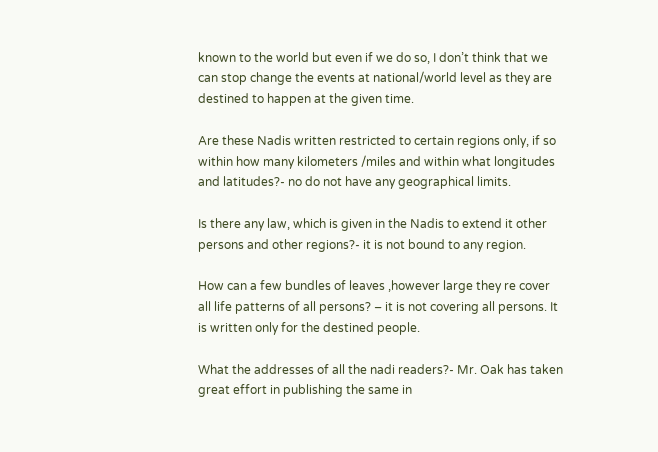known to the world but even if we do so, I don’t think that we can stop change the events at national/world level as they are destined to happen at the given time.

Are these Nadis written restricted to certain regions only, if so within how many kilometers /miles and within what longitudes and latitudes?- no do not have any geographical limits.

Is there any law, which is given in the Nadis to extend it other persons and other regions?- it is not bound to any region.

How can a few bundles of leaves ,however large they re cover all life patterns of all persons? – it is not covering all persons. It is written only for the destined people.

What the addresses of all the nadi readers?- Mr. Oak has taken great effort in publishing the same in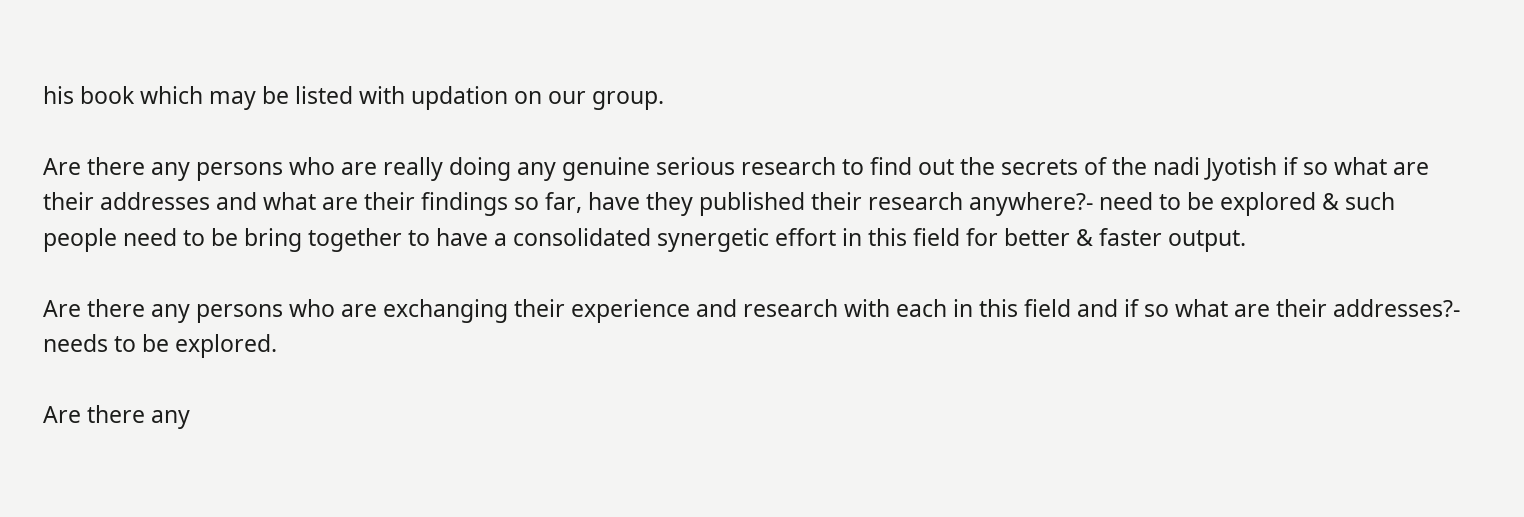his book which may be listed with updation on our group.

Are there any persons who are really doing any genuine serious research to find out the secrets of the nadi Jyotish if so what are their addresses and what are their findings so far, have they published their research anywhere?- need to be explored & such people need to be bring together to have a consolidated synergetic effort in this field for better & faster output.

Are there any persons who are exchanging their experience and research with each in this field and if so what are their addresses?- needs to be explored.

Are there any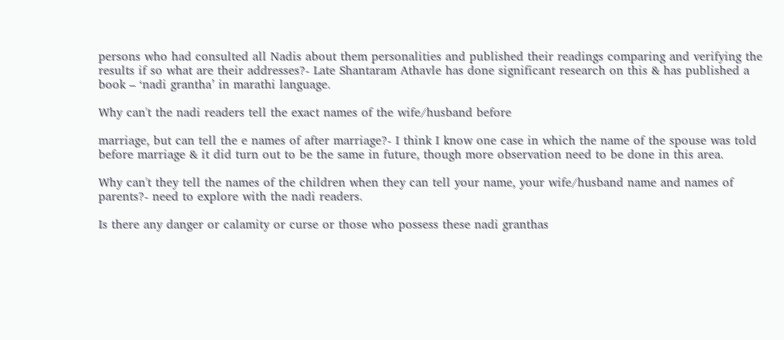persons who had consulted all Nadis about them personalities and published their readings comparing and verifying the results if so what are their addresses?- Late Shantaram Athavle has done significant research on this & has published a book – ‘nadi grantha’ in marathi language.

Why can't the nadi readers tell the exact names of the wife/husband before

marriage, but can tell the e names of after marriage?- I think I know one case in which the name of the spouse was told before marriage & it did turn out to be the same in future, though more observation need to be done in this area.

Why can't they tell the names of the children when they can tell your name, your wife/husband name and names of parents?- need to explore with the nadi readers.

Is there any danger or calamity or curse or those who possess these nadi granthas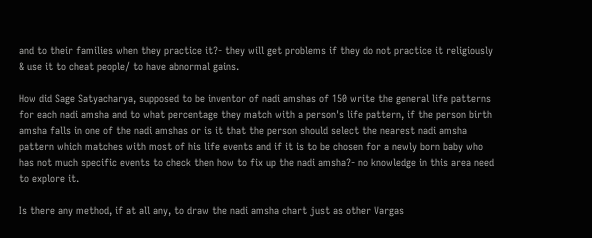and to their families when they practice it?- they will get problems if they do not practice it religiously & use it to cheat people/ to have abnormal gains.

How did Sage Satyacharya, supposed to be inventor of nadi amshas of 150 write the general life patterns for each nadi amsha and to what percentage they match with a person's life pattern, if the person birth amsha falls in one of the nadi amshas or is it that the person should select the nearest nadi amsha pattern which matches with most of his life events and if it is to be chosen for a newly born baby who has not much specific events to check then how to fix up the nadi amsha?- no knowledge in this area need to explore it.

Is there any method, if at all any, to draw the nadi amsha chart just as other Vargas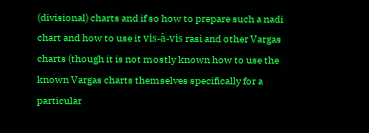(divisional) charts and if so how to prepare such a nadi chart and how to use it vis-à-vis rasi and other Vargas charts (though it is not mostly known how to use the known Vargas charts themselves specifically for a particular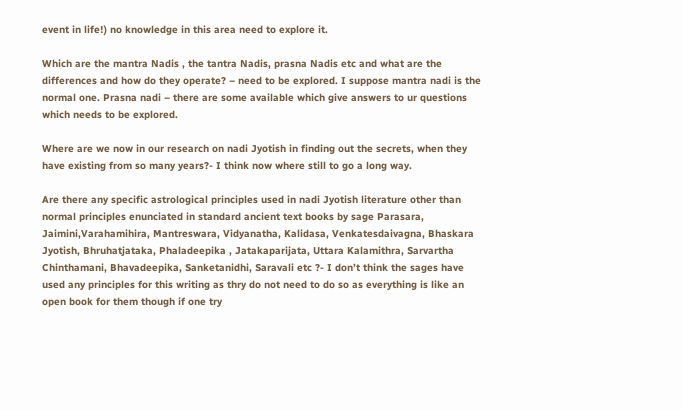event in life!) no knowledge in this area need to explore it.

Which are the mantra Nadis , the tantra Nadis, prasna Nadis etc and what are the differences and how do they operate? – need to be explored. I suppose mantra nadi is the normal one. Prasna nadi – there are some available which give answers to ur questions which needs to be explored.

Where are we now in our research on nadi Jyotish in finding out the secrets, when they have existing from so many years?- I think now where still to go a long way.

Are there any specific astrological principles used in nadi Jyotish literature other than normal principles enunciated in standard ancient text books by sage Parasara, Jaimini,Varahamihira, Mantreswara, Vidyanatha, Kalidasa, Venkatesdaivagna, Bhaskara Jyotish, Bhruhatjataka, Phaladeepika , Jatakaparijata, Uttara Kalamithra, Sarvartha Chinthamani, Bhavadeepika, Sanketanidhi, Saravali etc ?- I don’t think the sages have used any principles for this writing as thry do not need to do so as everything is like an open book for them though if one try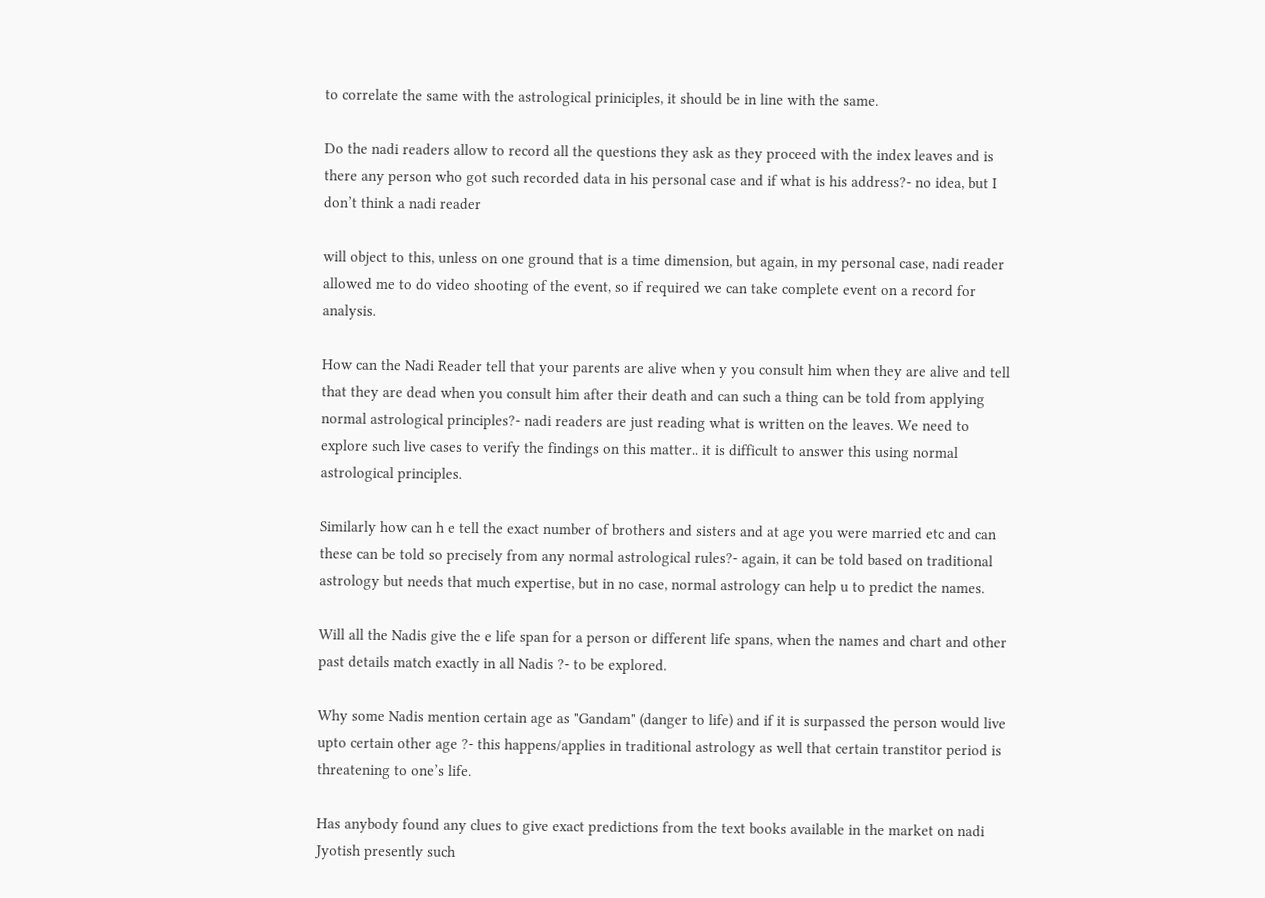to correlate the same with the astrological priniciples, it should be in line with the same.

Do the nadi readers allow to record all the questions they ask as they proceed with the index leaves and is there any person who got such recorded data in his personal case and if what is his address?- no idea, but I don’t think a nadi reader

will object to this, unless on one ground that is a time dimension, but again, in my personal case, nadi reader allowed me to do video shooting of the event, so if required we can take complete event on a record for analysis.

How can the Nadi Reader tell that your parents are alive when y you consult him when they are alive and tell that they are dead when you consult him after their death and can such a thing can be told from applying normal astrological principles?- nadi readers are just reading what is written on the leaves. We need to explore such live cases to verify the findings on this matter.. it is difficult to answer this using normal astrological principles.

Similarly how can h e tell the exact number of brothers and sisters and at age you were married etc and can these can be told so precisely from any normal astrological rules?- again, it can be told based on traditional astrology but needs that much expertise, but in no case, normal astrology can help u to predict the names.

Will all the Nadis give the e life span for a person or different life spans, when the names and chart and other past details match exactly in all Nadis ?- to be explored.

Why some Nadis mention certain age as "Gandam" (danger to life) and if it is surpassed the person would live upto certain other age ?- this happens/applies in traditional astrology as well that certain transtitor period is threatening to one’s life.

Has anybody found any clues to give exact predictions from the text books available in the market on nadi Jyotish presently such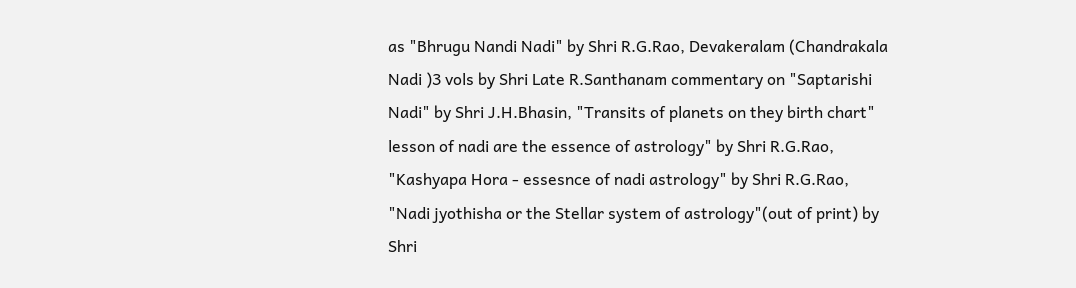as "Bhrugu Nandi Nadi" by Shri R.G.Rao, Devakeralam (Chandrakala Nadi )3 vols by Shri Late R.Santhanam commentary on "Saptarishi Nadi" by Shri J.H.Bhasin, "Transits of planets on they birth chart" lesson of nadi are the essence of astrology" by Shri R.G.Rao, "Kashyapa Hora - essesnce of nadi astrology" by Shri R.G.Rao, "Nadi jyothisha or the Stellar system of astrology"(out of print) by Shri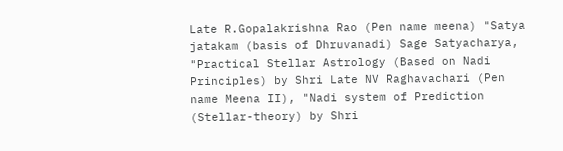Late R.Gopalakrishna Rao (Pen name meena) "Satya jatakam (basis of Dhruvanadi) Sage Satyacharya, "Practical Stellar Astrology (Based on Nadi Principles) by Shri Late NV Raghavachari (Pen name Meena II), "Nadi system of Prediction (Stellar-theory) by Shri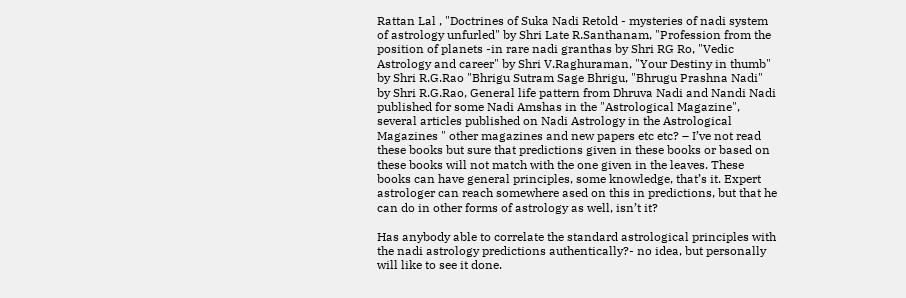Rattan Lal , "Doctrines of Suka Nadi Retold - mysteries of nadi system of astrology unfurled" by Shri Late R.Santhanam, "Profession from the position of planets -in rare nadi granthas by Shri RG Ro, "Vedic Astrology and career" by Shri V.Raghuraman, "Your Destiny in thumb" by Shri R.G.Rao "Bhrigu Sutram Sage Bhrigu, "Bhrugu Prashna Nadi" by Shri R.G.Rao, General life pattern from Dhruva Nadi and Nandi Nadi published for some Nadi Amshas in the "Astrological Magazine", several articles published on Nadi Astrology in the Astrological Magazines " other magazines and new papers etc etc? – I’ve not read these books but sure that predictions given in these books or based on these books will not match with the one given in the leaves. These books can have general principles, some knowledge, that’s it. Expert astrologer can reach somewhere ased on this in predictions, but that he can do in other forms of astrology as well, isn’t it?

Has anybody able to correlate the standard astrological principles with the nadi astrology predictions authentically?- no idea, but personally will like to see it done.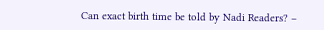Can exact birth time be told by Nadi Readers? –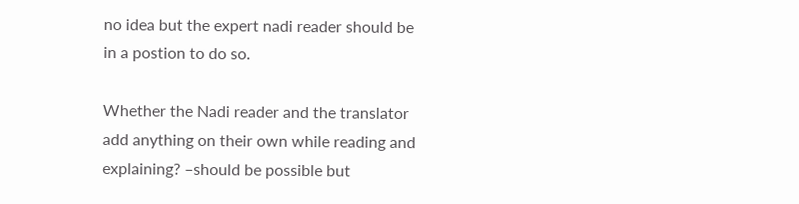no idea but the expert nadi reader should be in a postion to do so.

Whether the Nadi reader and the translator add anything on their own while reading and explaining? –should be possible but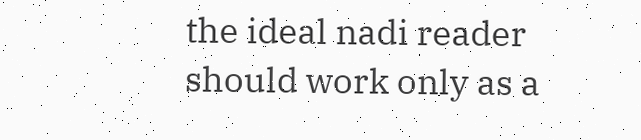the ideal nadi reader should work only as a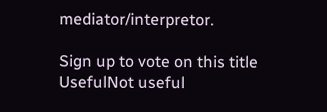mediator/interpretor.

Sign up to vote on this title
UsefulNot useful